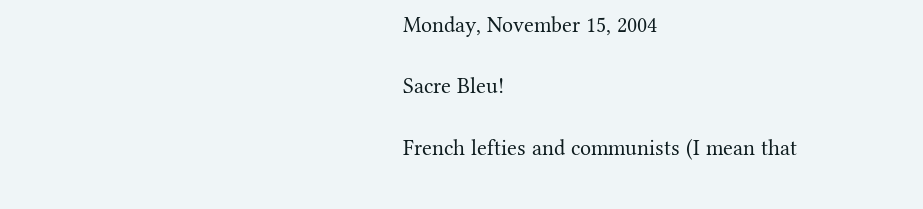Monday, November 15, 2004

Sacre Bleu!

French lefties and communists (I mean that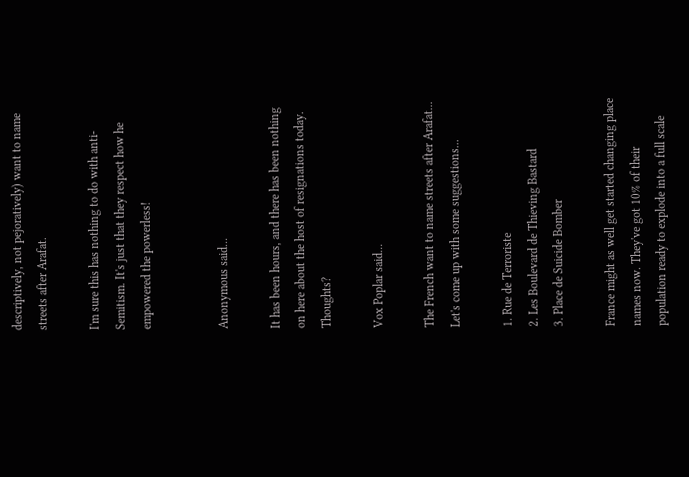descriptively, not pejoratively) want to name streets after Arafat.

I'm sure this has nothing to do with anti-Semitism. It's just that they respect how he empowered the powerless!


Anonymous said...

It has been hours, and there has been nothing on here about the host of resignations today. Thoughts?

Vox Poplar said...

The French want to name streets after Arafat... Let's come up with some suggestions...

1. Rue de Terroriste
2. Les Boulevard de Thieving Bastard
3. Place de Suicide Bomber

France might as well get started changing place names now. They've got 10% of their population ready to explode into a full scale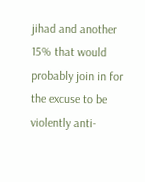jihad and another 15% that would probably join in for the excuse to be violently anti-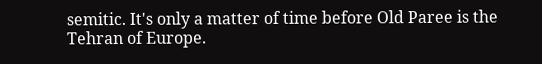semitic. It's only a matter of time before Old Paree is the Tehran of Europe.